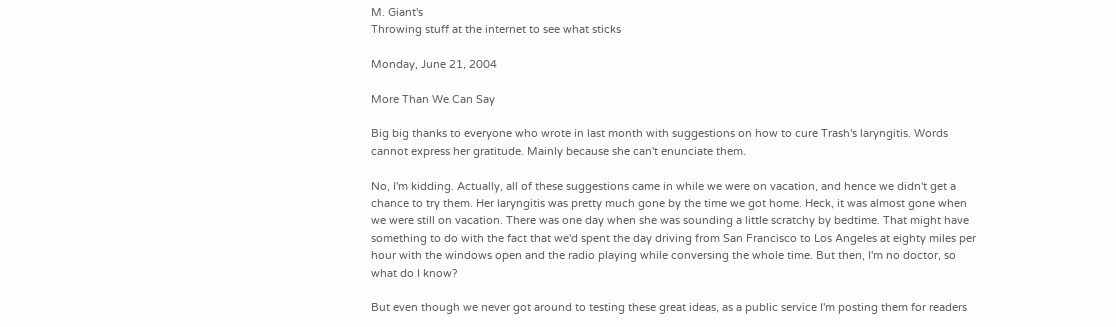M. Giant's
Throwing stuff at the internet to see what sticks

Monday, June 21, 2004

More Than We Can Say

Big big thanks to everyone who wrote in last month with suggestions on how to cure Trash's laryngitis. Words cannot express her gratitude. Mainly because she can't enunciate them.

No, I'm kidding. Actually, all of these suggestions came in while we were on vacation, and hence we didn't get a chance to try them. Her laryngitis was pretty much gone by the time we got home. Heck, it was almost gone when we were still on vacation. There was one day when she was sounding a little scratchy by bedtime. That might have something to do with the fact that we'd spent the day driving from San Francisco to Los Angeles at eighty miles per hour with the windows open and the radio playing while conversing the whole time. But then, I'm no doctor, so what do I know?

But even though we never got around to testing these great ideas, as a public service I'm posting them for readers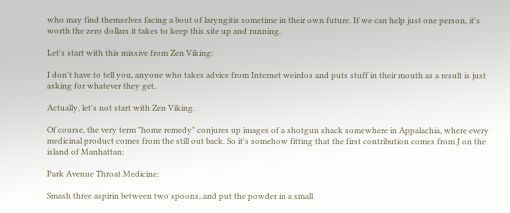who may find themselves facing a bout of laryngitis sometime in their own future. If we can help just one person, it's worth the zero dollars it takes to keep this site up and running.

Let's start with this missive from Zen Viking:

I don't have to tell you, anyone who takes advice from Internet weirdos and puts stuff in their mouth as a result is just asking for whatever they get.

Actually, let's not start with Zen Viking.

Of course, the very term "home remedy" conjures up images of a shotgun shack somewhere in Appalachia, where every medicinal product comes from the still out back. So it's somehow fitting that the first contribution comes from J on the island of Manhattan:

Park Avenue Throat Medicine:

Smash three aspirin between two spoons, and put the powder in a small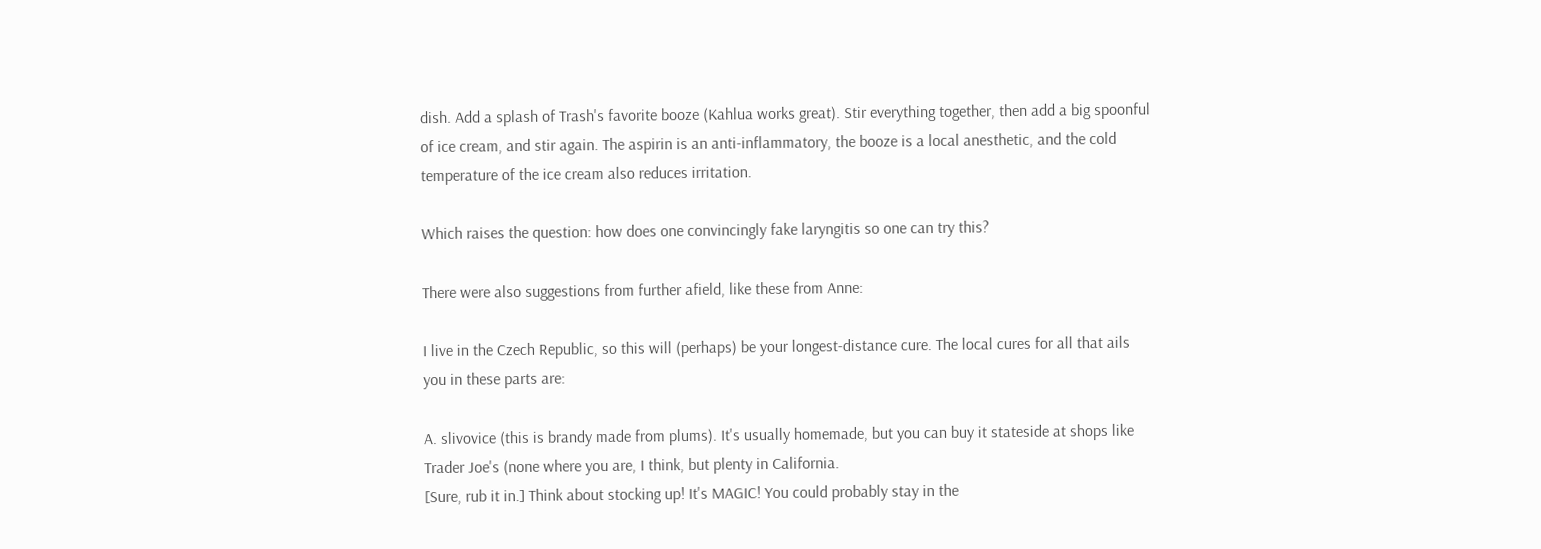dish. Add a splash of Trash's favorite booze (Kahlua works great). Stir everything together, then add a big spoonful of ice cream, and stir again. The aspirin is an anti-inflammatory, the booze is a local anesthetic, and the cold temperature of the ice cream also reduces irritation.

Which raises the question: how does one convincingly fake laryngitis so one can try this?

There were also suggestions from further afield, like these from Anne:

I live in the Czech Republic, so this will (perhaps) be your longest-distance cure. The local cures for all that ails you in these parts are:

A. slivovice (this is brandy made from plums). It's usually homemade, but you can buy it stateside at shops like Trader Joe's (none where you are, I think, but plenty in California.
[Sure, rub it in.] Think about stocking up! It's MAGIC! You could probably stay in the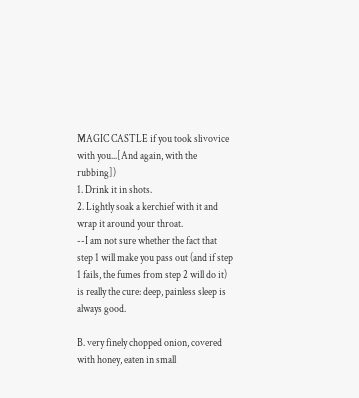MAGIC CASTLE if you took slivovice with you...[And again, with the rubbing])
1. Drink it in shots.
2. Lightly soak a kerchief with it and wrap it around your throat.
--I am not sure whether the fact that step 1 will make you pass out (and if step 1 fails, the fumes from step 2 will do it) is really the cure: deep, painless sleep is always good.

B. very finely chopped onion, covered with honey, eaten in small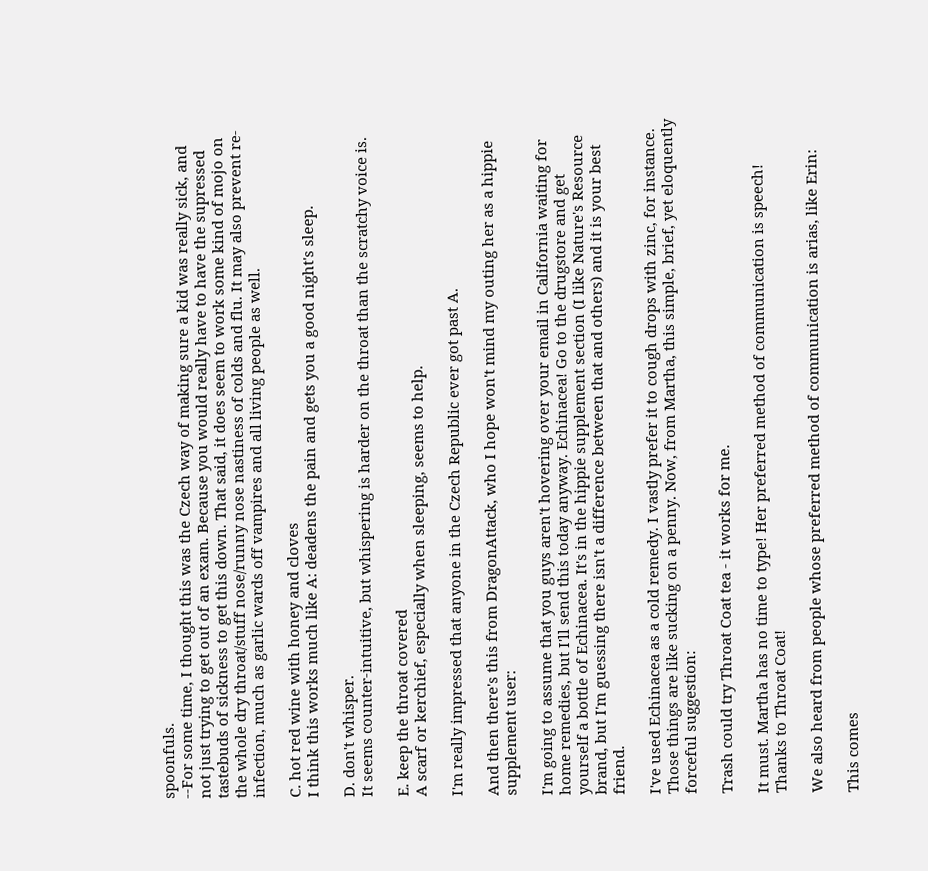spoonfuls.
--For some time, I thought this was the Czech way of making sure a kid was really sick, and not just trying to get out of an exam. Because you would really have to have the supressed tastebuds of sickness to get this down. That said, it does seem to work some kind of mojo on the whole dry throat/stuff nose/runny nose nastiness of colds and flu. It may also prevent re-infection, much as garlic wards off vampires and all living people as well.

C. hot red wine with honey and cloves
I think this works much like A: deadens the pain and gets you a good night's sleep.

D. don't whisper.
It seems counter-intuitive, but whispering is harder on the throat than the scratchy voice is.

E. keep the throat covered
A scarf or kerchief, especially when sleeping, seems to help.

I'm really impressed that anyone in the Czech Republic ever got past A.

And then there's this from DragonAttack, who I hope won't mind my outing her as a hippie supplement user:

I'm going to assume that you guys aren't hovering over your email in California waiting for home remedies, but I'll send this today anyway. Echinacea! Go to the drugstore and get yourself a bottle of Echinacea. It's in the hippie supplement section (I like Nature's Resource brand, but I'm guessing there isn't a difference between that and others) and it is your best friend.

I've used Echinacea as a cold remedy. I vastly prefer it to cough drops with zinc, for instance. Those things are like sucking on a penny. Now, from Martha, this simple, brief, yet eloquently forceful suggestion:

Trash could try Throat Coat tea - it works for me.

It must. Martha has no time to type! Her preferred method of communication is speech! Thanks to Throat Coat!

We also heard from people whose preferred method of communication is arias, like Erin:

This comes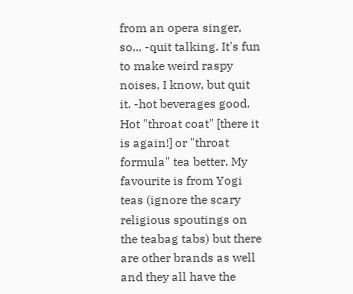from an opera singer, so... -quit talking. It's fun to make weird raspy noises, I know, but quit it. -hot beverages good. Hot "throat coat" [there it is again!] or "throat formula" tea better. My favourite is from Yogi teas (ignore the scary religious spoutings on the teabag tabs) but there are other brands as well and they all have the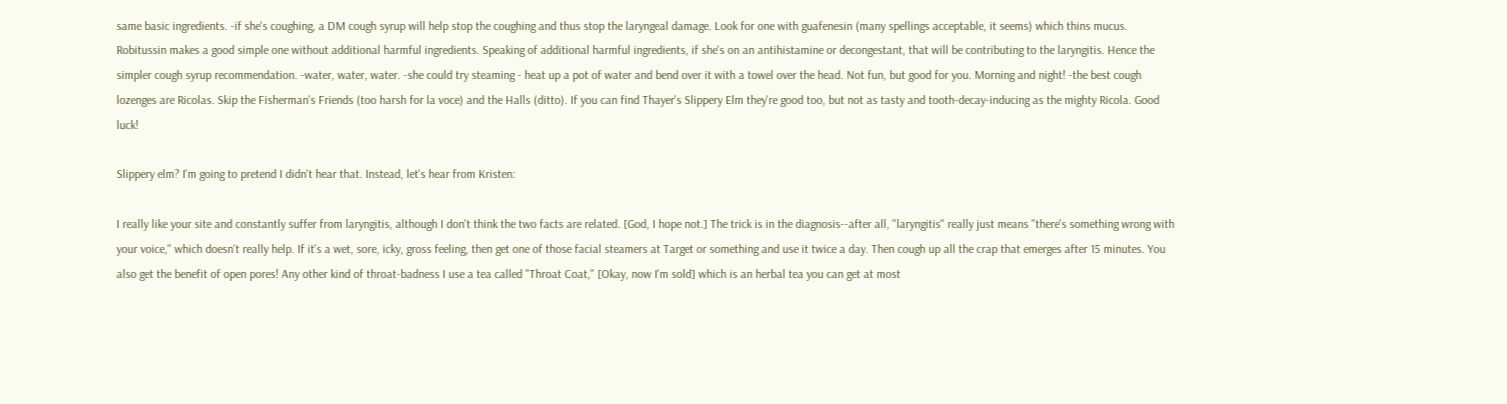same basic ingredients. -if she's coughing, a DM cough syrup will help stop the coughing and thus stop the laryngeal damage. Look for one with guafenesin (many spellings acceptable, it seems) which thins mucus. Robitussin makes a good simple one without additional harmful ingredients. Speaking of additional harmful ingredients, if she's on an antihistamine or decongestant, that will be contributing to the laryngitis. Hence the simpler cough syrup recommendation. -water, water, water. -she could try steaming - heat up a pot of water and bend over it with a towel over the head. Not fun, but good for you. Morning and night! -the best cough lozenges are Ricolas. Skip the Fisherman's Friends (too harsh for la voce) and the Halls (ditto). If you can find Thayer's Slippery Elm they're good too, but not as tasty and tooth-decay-inducing as the mighty Ricola. Good luck!

Slippery elm? I'm going to pretend I didn't hear that. Instead, let's hear from Kristen:

I really like your site and constantly suffer from laryngitis, although I don't think the two facts are related. [God, I hope not.] The trick is in the diagnosis--after all, "laryngitis" really just means "there's something wrong with your voice," which doesn't really help. If it's a wet, sore, icky, gross feeling, then get one of those facial steamers at Target or something and use it twice a day. Then cough up all the crap that emerges after 15 minutes. You also get the benefit of open pores! Any other kind of throat-badness I use a tea called "Throat Coat," [Okay, now I'm sold] which is an herbal tea you can get at most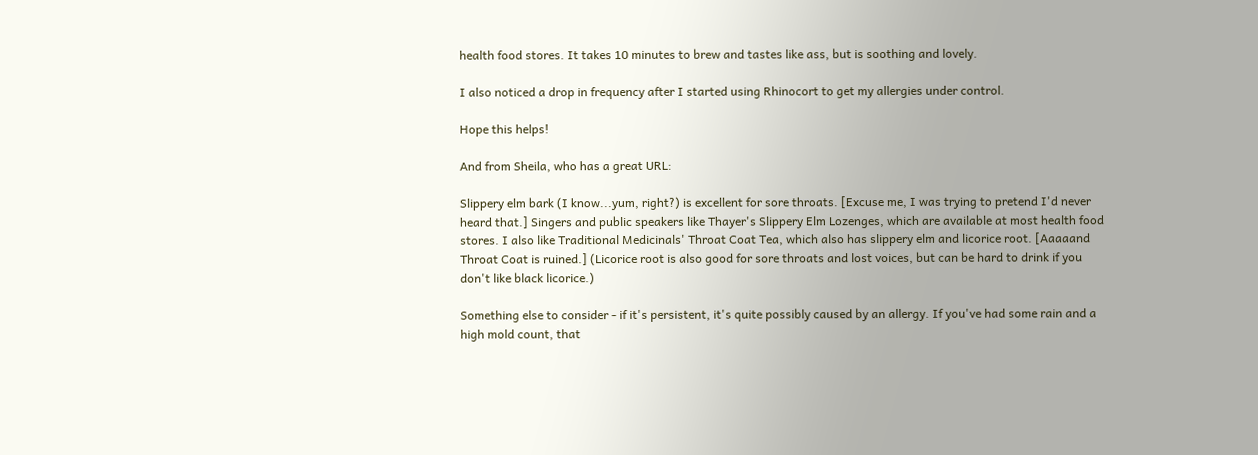health food stores. It takes 10 minutes to brew and tastes like ass, but is soothing and lovely.

I also noticed a drop in frequency after I started using Rhinocort to get my allergies under control.

Hope this helps!

And from Sheila, who has a great URL:

Slippery elm bark (I know...yum, right?) is excellent for sore throats. [Excuse me, I was trying to pretend I'd never heard that.] Singers and public speakers like Thayer's Slippery Elm Lozenges, which are available at most health food stores. I also like Traditional Medicinals' Throat Coat Tea, which also has slippery elm and licorice root. [Aaaaand Throat Coat is ruined.] (Licorice root is also good for sore throats and lost voices, but can be hard to drink if you don't like black licorice.)

Something else to consider - if it's persistent, it's quite possibly caused by an allergy. If you've had some rain and a high mold count, that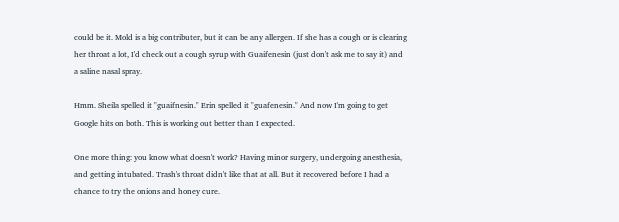could be it. Mold is a big contributer, but it can be any allergen. If she has a cough or is clearing her throat a lot, I'd check out a cough syrup with Guaifenesin (just don't ask me to say it) and a saline nasal spray.

Hmm. Sheila spelled it "guaifnesin." Erin spelled it "guafenesin." And now I'm going to get Google hits on both. This is working out better than I expected.

One more thing: you know what doesn't work? Having minor surgery, undergoing anesthesia, and getting intubated. Trash's throat didn't like that at all. But it recovered before I had a chance to try the onions and honey cure.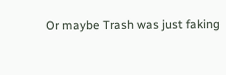Or maybe Trash was just faking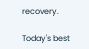recovery.

Today's best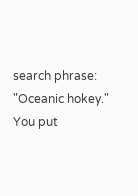search phrase: "Oceanic hokey." You put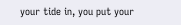your tide in, you put your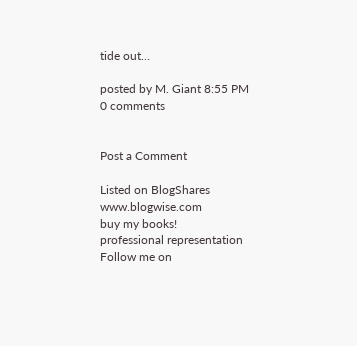tide out…

posted by M. Giant 8:55 PM 0 comments


Post a Comment

Listed on BlogShares www.blogwise.com
buy my books!
professional representation
Follow me on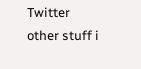Twitter
other stuff i